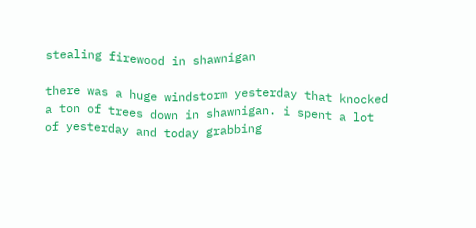stealing firewood in shawnigan

there was a huge windstorm yesterday that knocked a ton of trees down in shawnigan. i spent a lot of yesterday and today grabbing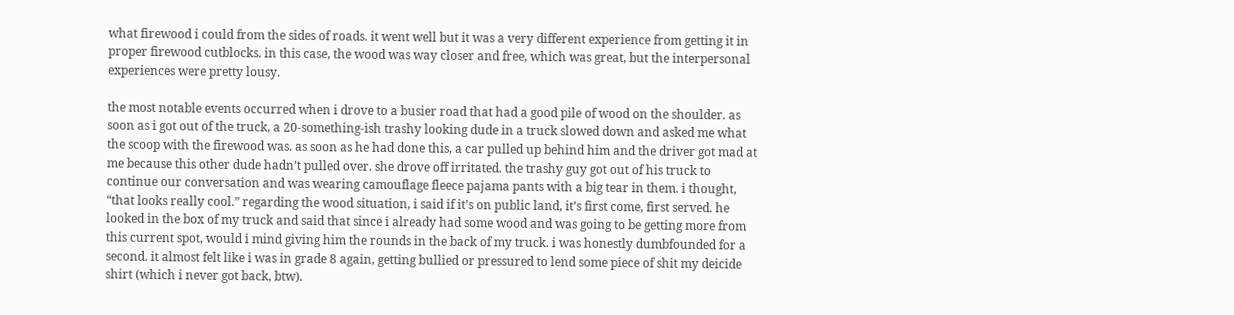what firewood i could from the sides of roads. it went well but it was a very different experience from getting it in proper firewood cutblocks. in this case, the wood was way closer and free, which was great, but the interpersonal experiences were pretty lousy.

the most notable events occurred when i drove to a busier road that had a good pile of wood on the shoulder. as soon as i got out of the truck, a 20-something-ish trashy looking dude in a truck slowed down and asked me what the scoop with the firewood was. as soon as he had done this, a car pulled up behind him and the driver got mad at me because this other dude hadn’t pulled over. she drove off irritated. the trashy guy got out of his truck to continue our conversation and was wearing camouflage fleece pajama pants with a big tear in them. i thought, “that looks really cool.” regarding the wood situation, i said if it’s on public land, it’s first come, first served. he looked in the box of my truck and said that since i already had some wood and was going to be getting more from this current spot, would i mind giving him the rounds in the back of my truck. i was honestly dumbfounded for a second. it almost felt like i was in grade 8 again, getting bullied or pressured to lend some piece of shit my deicide shirt (which i never got back, btw).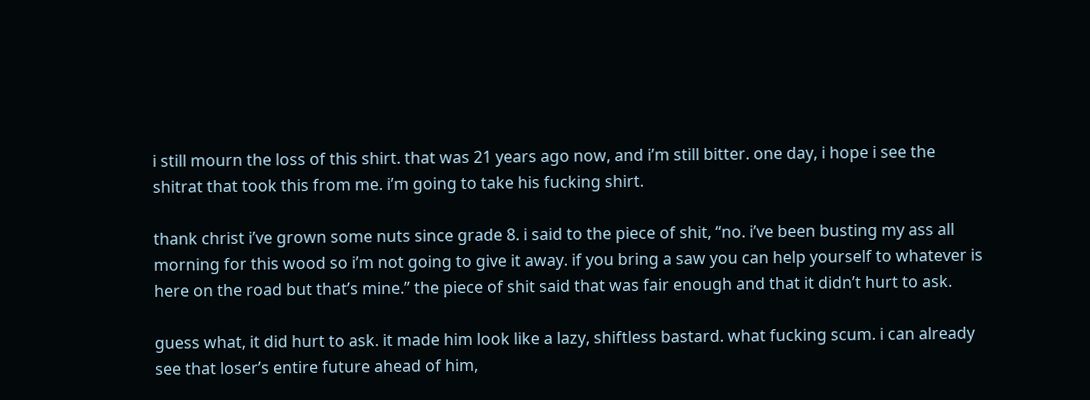i still mourn the loss of this shirt. that was 21 years ago now, and i’m still bitter. one day, i hope i see the shitrat that took this from me. i’m going to take his fucking shirt.

thank christ i’ve grown some nuts since grade 8. i said to the piece of shit, “no. i’ve been busting my ass all morning for this wood so i’m not going to give it away. if you bring a saw you can help yourself to whatever is here on the road but that’s mine.” the piece of shit said that was fair enough and that it didn’t hurt to ask.

guess what, it did hurt to ask. it made him look like a lazy, shiftless bastard. what fucking scum. i can already see that loser’s entire future ahead of him,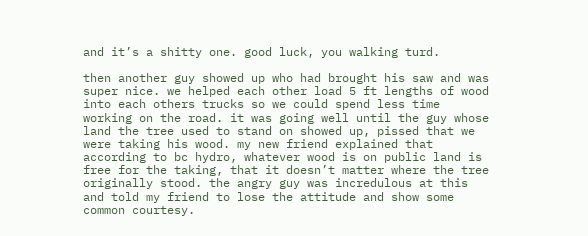and it’s a shitty one. good luck, you walking turd.

then another guy showed up who had brought his saw and was super nice. we helped each other load 5 ft lengths of wood into each others trucks so we could spend less time working on the road. it was going well until the guy whose land the tree used to stand on showed up, pissed that we were taking his wood. my new friend explained that according to bc hydro, whatever wood is on public land is free for the taking, that it doesn’t matter where the tree originally stood. the angry guy was incredulous at this and told my friend to lose the attitude and show some common courtesy.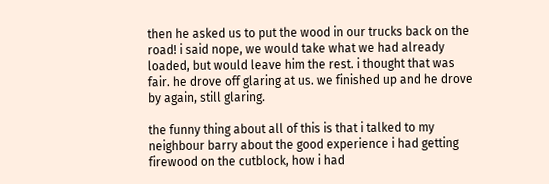then he asked us to put the wood in our trucks back on the road! i said nope, we would take what we had already loaded, but would leave him the rest. i thought that was fair. he drove off glaring at us. we finished up and he drove by again, still glaring.

the funny thing about all of this is that i talked to my neighbour barry about the good experience i had getting firewood on the cutblock, how i had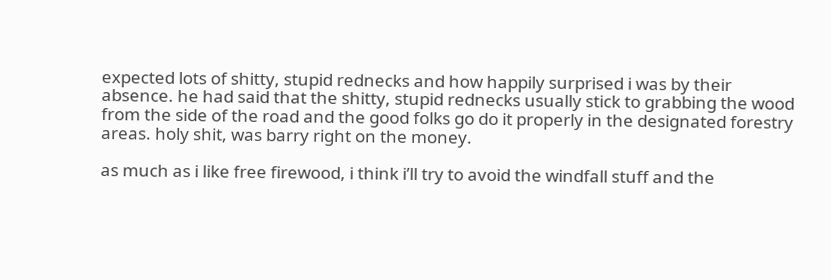expected lots of shitty, stupid rednecks and how happily surprised i was by their absence. he had said that the shitty, stupid rednecks usually stick to grabbing the wood from the side of the road and the good folks go do it properly in the designated forestry areas. holy shit, was barry right on the money.

as much as i like free firewood, i think i’ll try to avoid the windfall stuff and the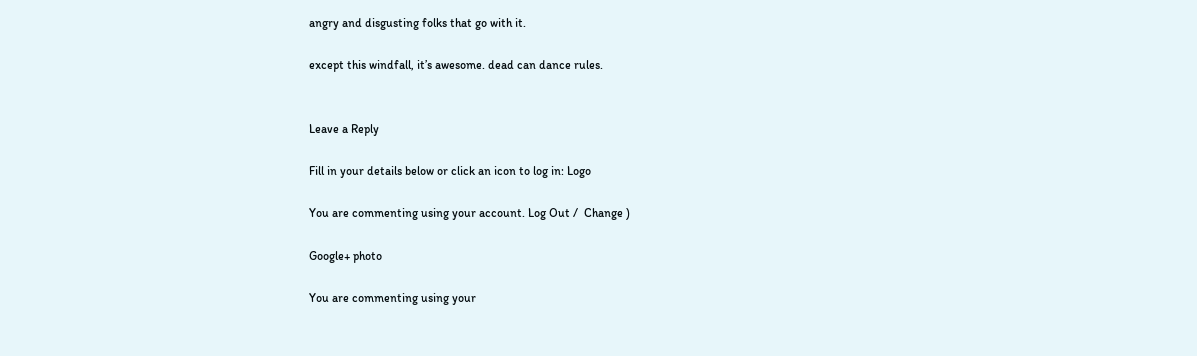angry and disgusting folks that go with it.

except this windfall, it’s awesome. dead can dance rules.


Leave a Reply

Fill in your details below or click an icon to log in: Logo

You are commenting using your account. Log Out /  Change )

Google+ photo

You are commenting using your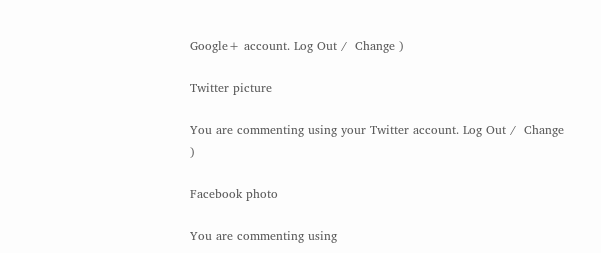Google+ account. Log Out /  Change )

Twitter picture

You are commenting using your Twitter account. Log Out /  Change )

Facebook photo

You are commenting using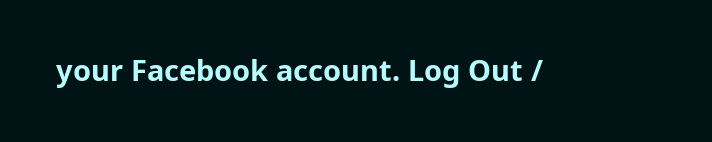your Facebook account. Log Out /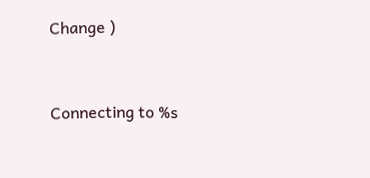Change )


Connecting to %s